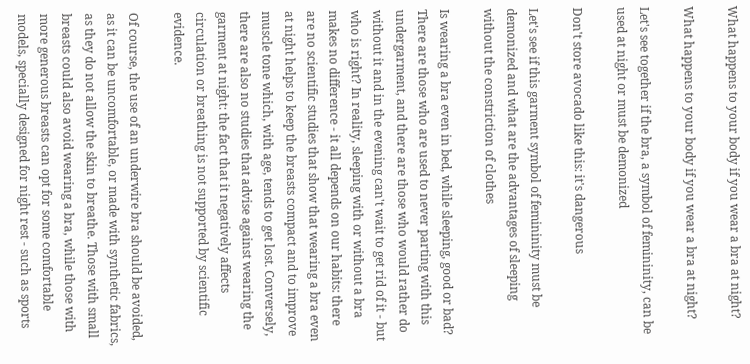What happens to your body if you wear a bra at night?

What happens to your body if you wear a bra at night?

Let's see together if the bra, a symbol of femininity, can be used at night or must be demonized

Don't store avocado like this: it's dangerous

Let's see if this garment symbol of femininity must be demonized and what are the advantages of sleeping without the constriction of clothes

Is wearing a bra even in bed, while sleeping, good or bad? There are those who are used to never parting with this undergarment, and there are those who would rather do without it and in the evening can't wait to get rid of it - but who is right? In reality, sleeping with or without a bra makes no difference - it all depends on our habits: there are no scientific studies that show that wearing a bra even at night helps to keep the breasts compact and to improve muscle tone which, with age, tends to get lost. Conversely, there are also no studies that advise against wearing the garment at night: the fact that it negatively affects circulation or breathing is not supported by scientific evidence.

Of course, the use of an underwire bra should be avoided, as it can be uncomfortable, or made with synthetic fabrics, as they do not allow the skin to breathe. Those with small breasts could also avoid wearing a bra, while those with more generous breasts can opt for some comfortable models, specially designed for night rest - such as sports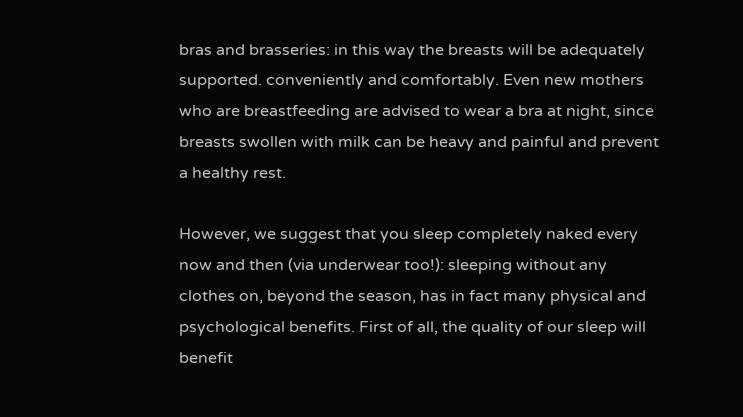bras and brasseries: in this way the breasts will be adequately supported. conveniently and comfortably. Even new mothers who are breastfeeding are advised to wear a bra at night, since breasts swollen with milk can be heavy and painful and prevent a healthy rest.

However, we suggest that you sleep completely naked every now and then (via underwear too!): sleeping without any clothes on, beyond the season, has in fact many physical and psychological benefits. First of all, the quality of our sleep will benefit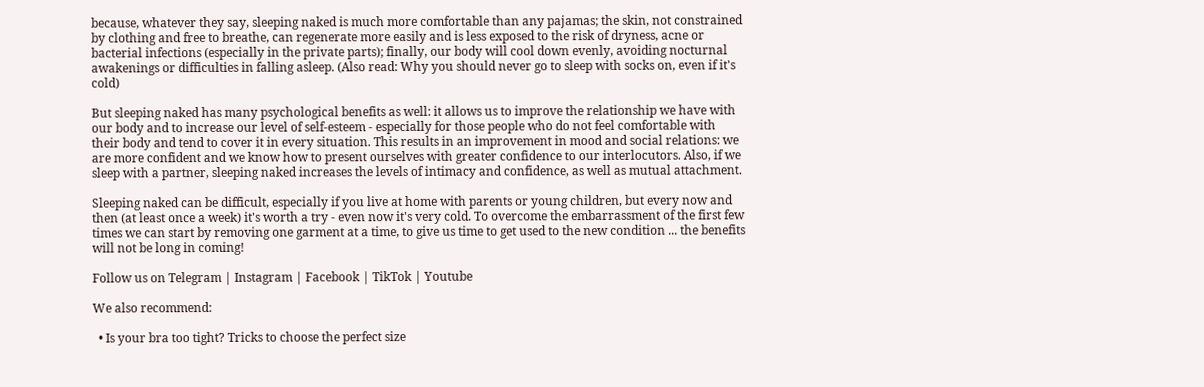because, whatever they say, sleeping naked is much more comfortable than any pajamas; the skin, not constrained by clothing and free to breathe, can regenerate more easily and is less exposed to the risk of dryness, acne or bacterial infections (especially in the private parts); finally, our body will cool down evenly, avoiding nocturnal awakenings or difficulties in falling asleep. (Also read: Why you should never go to sleep with socks on, even if it's cold)

But sleeping naked has many psychological benefits as well: it allows us to improve the relationship we have with our body and to increase our level of self-esteem - especially for those people who do not feel comfortable with their body and tend to cover it in every situation. This results in an improvement in mood and social relations: we are more confident and we know how to present ourselves with greater confidence to our interlocutors. Also, if we sleep with a partner, sleeping naked increases the levels of intimacy and confidence, as well as mutual attachment.

Sleeping naked can be difficult, especially if you live at home with parents or young children, but every now and then (at least once a week) it's worth a try - even now it's very cold. To overcome the embarrassment of the first few times we can start by removing one garment at a time, to give us time to get used to the new condition ... the benefits will not be long in coming!

Follow us on Telegram | Instagram | Facebook | TikTok | Youtube

We also recommend:

  • Is your bra too tight? Tricks to choose the perfect size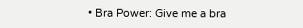• Bra Power: Give me a bra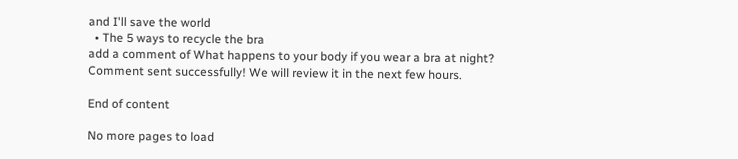and I'll save the world
  • The 5 ways to recycle the bra
add a comment of What happens to your body if you wear a bra at night?
Comment sent successfully! We will review it in the next few hours.

End of content

No more pages to load